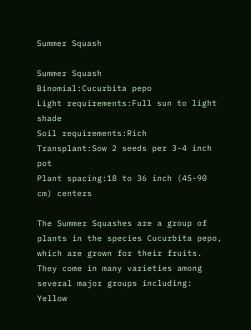Summer Squash

Summer Squash
Binomial:Cucurbita pepo
Light requirements:Full sun to light shade
Soil requirements:Rich
Transplant:Sow 2 seeds per 3-4 inch pot
Plant spacing:18 to 36 inch (45-90 cm) centers

The Summer Squashes are a group of plants in the species Cucurbita pepo, which are grown for their fruits. They come in many varieties among several major groups including: Yellow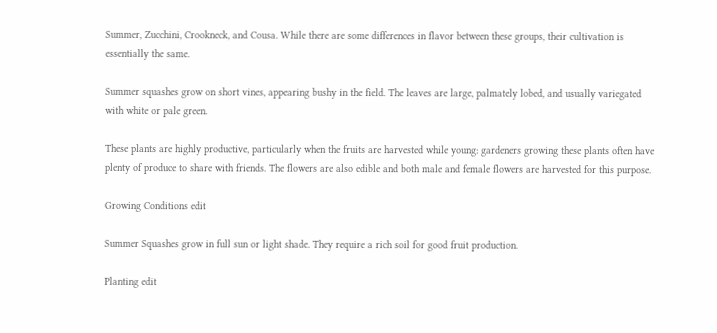Summer, Zucchini, Crookneck, and Cousa. While there are some differences in flavor between these groups, their cultivation is essentially the same.

Summer squashes grow on short vines, appearing bushy in the field. The leaves are large, palmately lobed, and usually variegated with white or pale green.

These plants are highly productive, particularly when the fruits are harvested while young: gardeners growing these plants often have plenty of produce to share with friends. The flowers are also edible and both male and female flowers are harvested for this purpose.

Growing Conditions edit

Summer Squashes grow in full sun or light shade. They require a rich soil for good fruit production.

Planting edit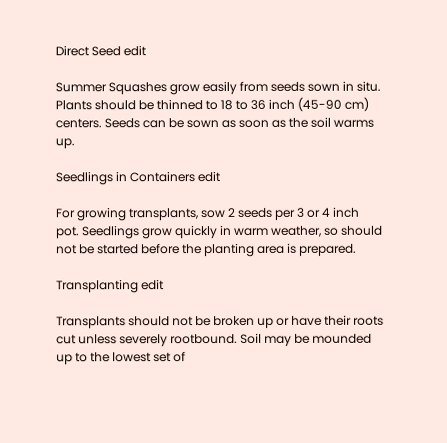Direct Seed edit

Summer Squashes grow easily from seeds sown in situ. Plants should be thinned to 18 to 36 inch (45-90 cm) centers. Seeds can be sown as soon as the soil warms up.

Seedlings in Containers edit

For growing transplants, sow 2 seeds per 3 or 4 inch pot. Seedlings grow quickly in warm weather, so should not be started before the planting area is prepared.

Transplanting edit

Transplants should not be broken up or have their roots cut unless severely rootbound. Soil may be mounded up to the lowest set of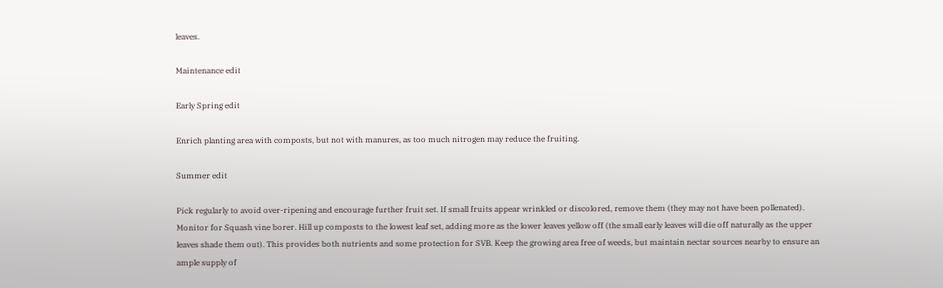leaves.

Maintenance edit

Early Spring edit

Enrich planting area with composts, but not with manures, as too much nitrogen may reduce the fruiting.

Summer edit

Pick regularly to avoid over-ripening and encourage further fruit set. If small fruits appear wrinkled or discolored, remove them (they may not have been pollenated). Monitor for Squash vine borer. Hill up composts to the lowest leaf set, adding more as the lower leaves yellow off (the small early leaves will die off naturally as the upper leaves shade them out). This provides both nutrients and some protection for SVB. Keep the growing area free of weeds, but maintain nectar sources nearby to ensure an ample supply of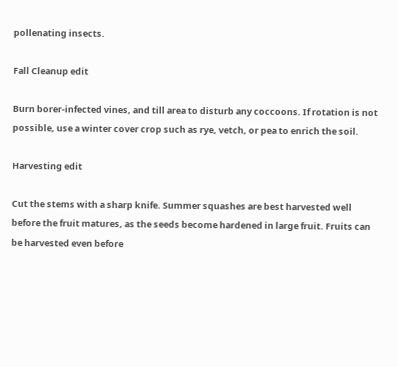pollenating insects.

Fall Cleanup edit

Burn borer-infected vines, and till area to disturb any coccoons. If rotation is not possible, use a winter cover crop such as rye, vetch, or pea to enrich the soil.

Harvesting edit

Cut the stems with a sharp knife. Summer squashes are best harvested well before the fruit matures, as the seeds become hardened in large fruit. Fruits can be harvested even before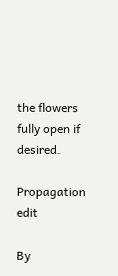the flowers fully open if desired.

Propagation edit

By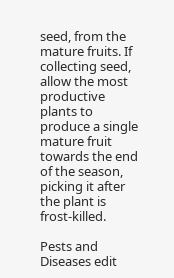seed, from the mature fruits. If collecting seed, allow the most productive plants to produce a single mature fruit towards the end of the season, picking it after the plant is frost-killed.

Pests and Diseases edit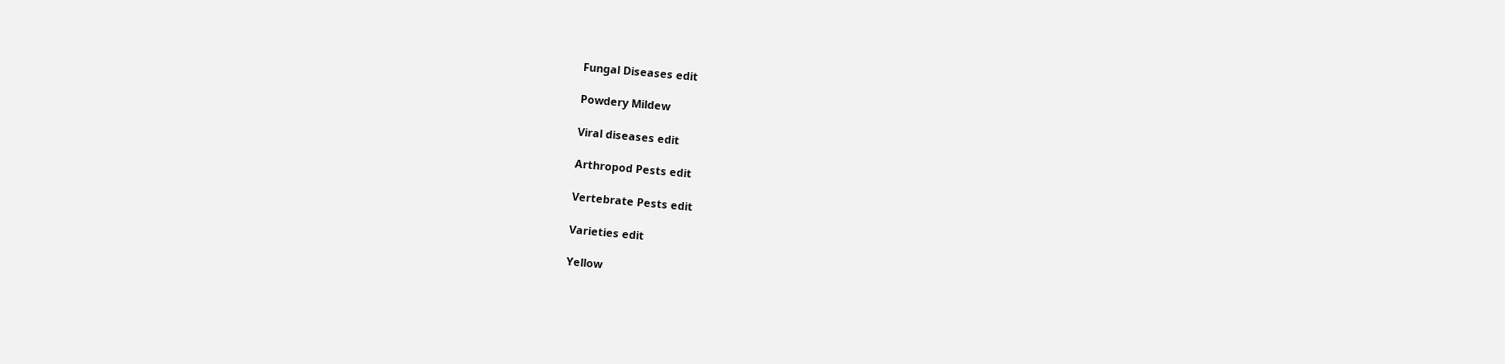Fungal Diseases edit

Powdery Mildew

Viral diseases edit

Arthropod Pests edit

Vertebrate Pests edit

Varieties edit

Yellow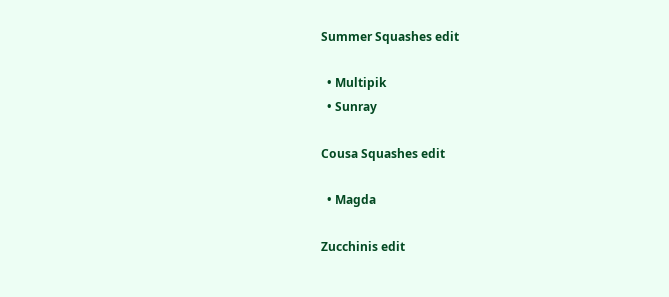Summer Squashes edit

  • Multipik
  • Sunray

Cousa Squashes edit

  • Magda

Zucchinis edit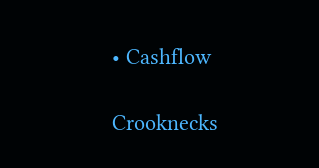• Cashflow

Crooknecks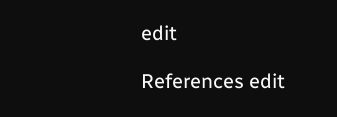edit

References edit